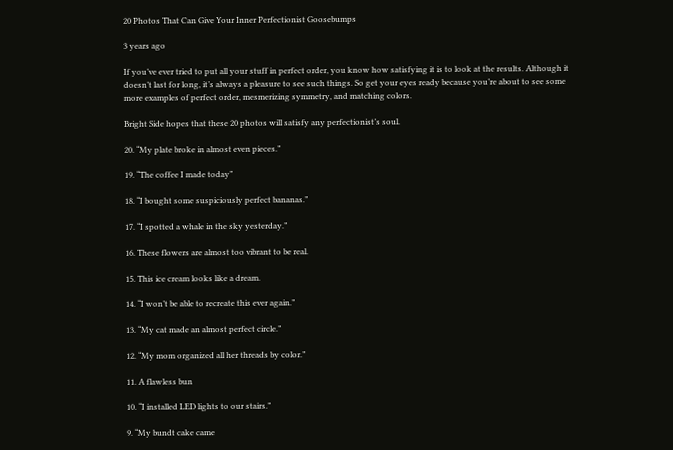20 Photos That Can Give Your Inner Perfectionist Goosebumps

3 years ago

If you’ve ever tried to put all your stuff in perfect order, you know how satisfying it is to look at the results. Although it doesn’t last for long, it’s always a pleasure to see such things. So get your eyes ready because you’re about to see some more examples of perfect order, mesmerizing symmetry, and matching colors.

Bright Side hopes that these 20 photos will satisfy any perfectionist’s soul.

20. “My plate broke in almost even pieces.”

19. “The coffee I made today”

18. “I bought some suspiciously perfect bananas.”

17. “I spotted a whale in the sky yesterday.”

16. These flowers are almost too vibrant to be real.

15. This ice cream looks like a dream.

14. “I won’t be able to recreate this ever again.”

13. “My cat made an almost perfect circle.”

12. “My mom organized all her threads by color.”

11. A flawless bun

10. “I installed LED lights to our stairs.”

9. “My bundt cake came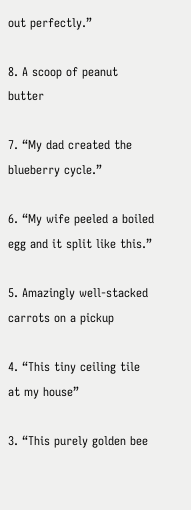out perfectly.”

8. A scoop of peanut butter

7. “My dad created the blueberry cycle.”

6. “My wife peeled a boiled egg and it split like this.”

5. Amazingly well-stacked carrots on a pickup

4. “This tiny ceiling tile at my house”

3. “This purely golden bee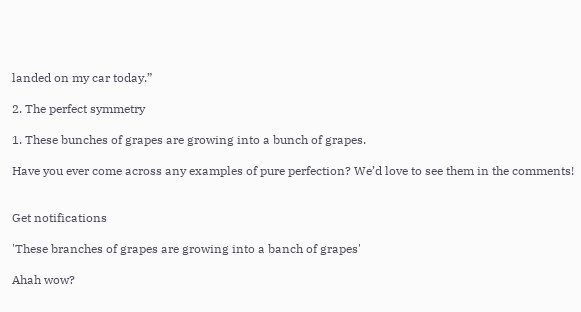landed on my car today.”

2. The perfect symmetry

1. These bunches of grapes are growing into a bunch of grapes.

Have you ever come across any examples of pure perfection? We’d love to see them in the comments!


Get notifications

'These branches of grapes are growing into a banch of grapes'

Ahah wow?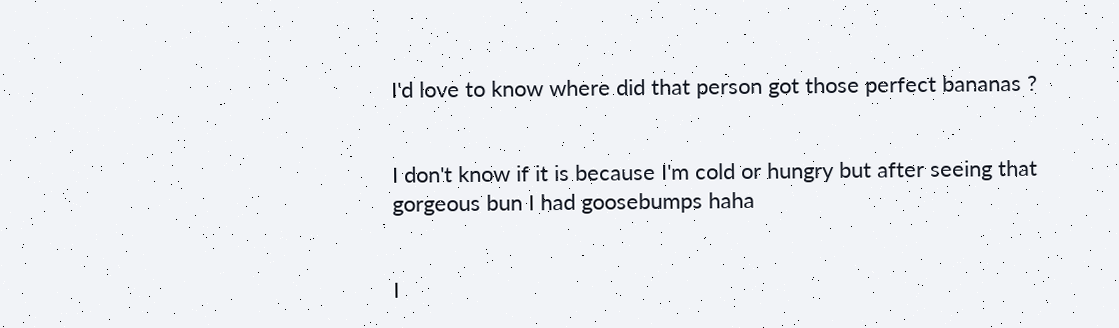I'd love to know where did that person got those perfect bananas ?


I don't know if it is because I'm cold or hungry but after seeing that gorgeous bun I had goosebumps haha


I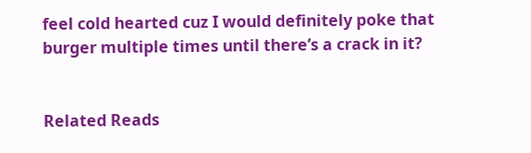feel cold hearted cuz I would definitely poke that burger multiple times until there’s a crack in it?


Related Reads